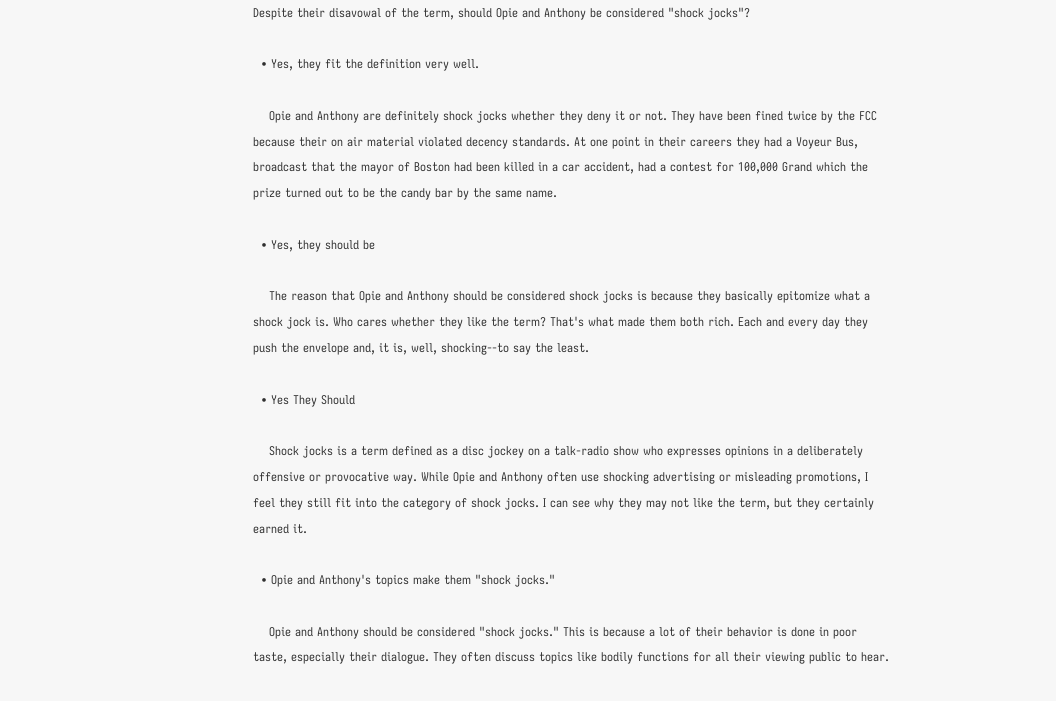Despite their disavowal of the term, should Opie and Anthony be considered "shock jocks"?

  • Yes, they fit the definition very well.

    Opie and Anthony are definitely shock jocks whether they deny it or not. They have been fined twice by the FCC because their on air material violated decency standards. At one point in their careers they had a Voyeur Bus, broadcast that the mayor of Boston had been killed in a car accident, had a contest for 100,000 Grand which the prize turned out to be the candy bar by the same name.

  • Yes, they should be

    The reason that Opie and Anthony should be considered shock jocks is because they basically epitomize what a shock jock is. Who cares whether they like the term? That's what made them both rich. Each and every day they push the envelope and, it is, well, shocking--to say the least.

  • Yes They Should

    Shock jocks is a term defined as a disc jockey on a talk-radio show who expresses opinions in a deliberately offensive or provocative way. While Opie and Anthony often use shocking advertising or misleading promotions, I feel they still fit into the category of shock jocks. I can see why they may not like the term, but they certainly earned it.

  • Opie and Anthony's topics make them "shock jocks."

    Opie and Anthony should be considered "shock jocks." This is because a lot of their behavior is done in poor taste, especially their dialogue. They often discuss topics like bodily functions for all their viewing public to hear.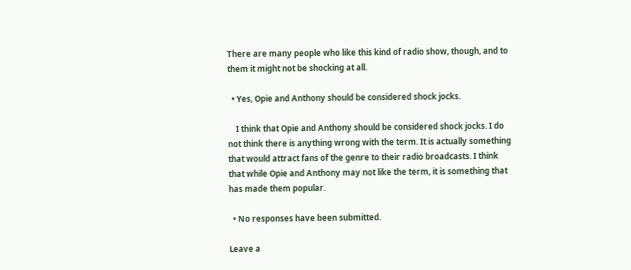There are many people who like this kind of radio show, though, and to them it might not be shocking at all.

  • Yes, Opie and Anthony should be considered shock jocks.

    I think that Opie and Anthony should be considered shock jocks. I do not think there is anything wrong with the term. It is actually something that would attract fans of the genre to their radio broadcasts. I think that while Opie and Anthony may not like the term, it is something that has made them popular.

  • No responses have been submitted.

Leave a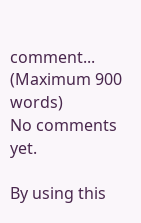comment...
(Maximum 900 words)
No comments yet.

By using this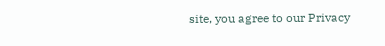site, you agree to our Privacy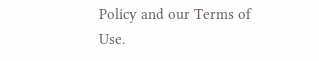Policy and our Terms of Use.